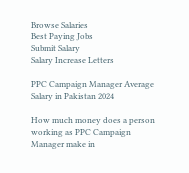Browse Salaries
Best Paying Jobs
Submit Salary
Salary Increase Letters

PPC Campaign Manager Average Salary in Pakistan 2024

How much money does a person working as PPC Campaign Manager make in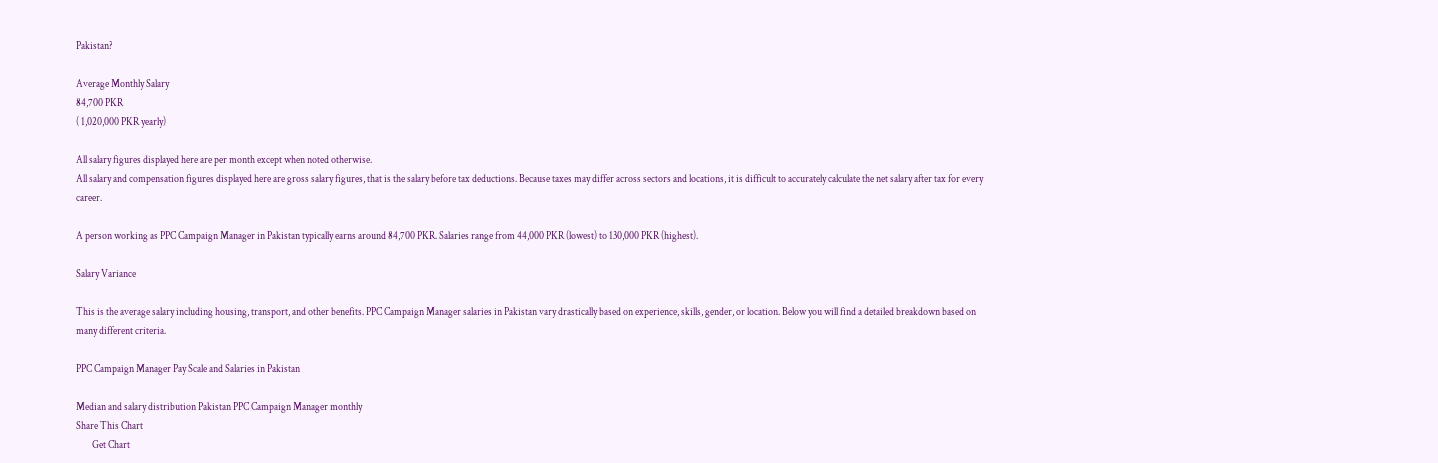Pakistan?

Average Monthly Salary
84,700 PKR
( 1,020,000 PKR yearly)

All salary figures displayed here are per month except when noted otherwise.
All salary and compensation figures displayed here are gross salary figures, that is the salary before tax deductions. Because taxes may differ across sectors and locations, it is difficult to accurately calculate the net salary after tax for every career.

A person working as PPC Campaign Manager in Pakistan typically earns around 84,700 PKR. Salaries range from 44,000 PKR (lowest) to 130,000 PKR (highest).

Salary Variance

This is the average salary including housing, transport, and other benefits. PPC Campaign Manager salaries in Pakistan vary drastically based on experience, skills, gender, or location. Below you will find a detailed breakdown based on many different criteria.

PPC Campaign Manager Pay Scale and Salaries in Pakistan

Median and salary distribution Pakistan PPC Campaign Manager monthly
Share This Chart
        Get Chart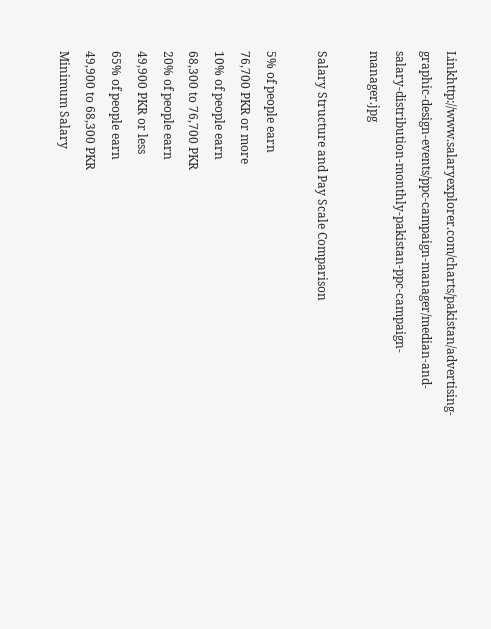Linkhttp://www.salaryexplorer.com/charts/pakistan/advertising-graphic-design-events/ppc-campaign-manager/median-and-salary-distribution-monthly-pakistan-ppc-campaign-manager.jpg

Salary Structure and Pay Scale Comparison

5% of people earn
76,700 PKR or more
10% of people earn
68,300 to 76,700 PKR
20% of people earn
49,900 PKR or less
65% of people earn
49,900 to 68,300 PKR
Minimum Salary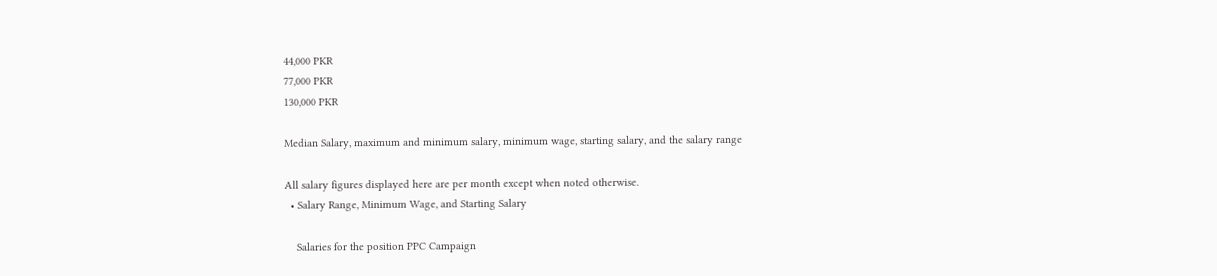44,000 PKR
77,000 PKR
130,000 PKR

Median Salary, maximum and minimum salary, minimum wage, starting salary, and the salary range

All salary figures displayed here are per month except when noted otherwise.
  • Salary Range, Minimum Wage, and Starting Salary

    Salaries for the position PPC Campaign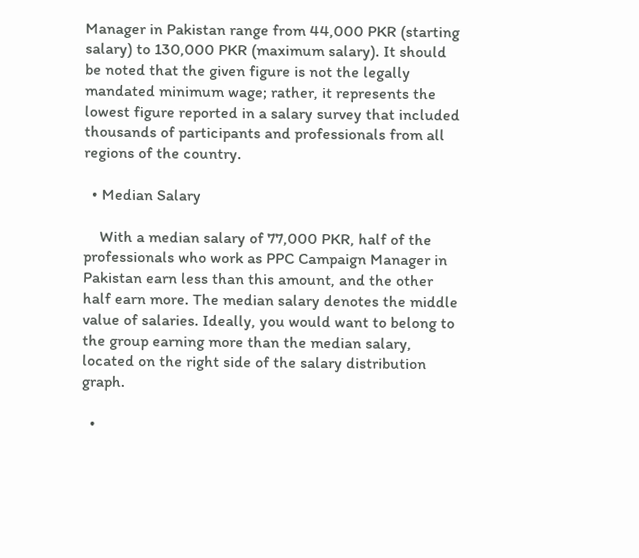Manager in Pakistan range from 44,000 PKR (starting salary) to 130,000 PKR (maximum salary). It should be noted that the given figure is not the legally mandated minimum wage; rather, it represents the lowest figure reported in a salary survey that included thousands of participants and professionals from all regions of the country.

  • Median Salary

    With a median salary of 77,000 PKR, half of the professionals who work as PPC Campaign Manager in Pakistan earn less than this amount, and the other half earn more. The median salary denotes the middle value of salaries. Ideally, you would want to belong to the group earning more than the median salary, located on the right side of the salary distribution graph.

  •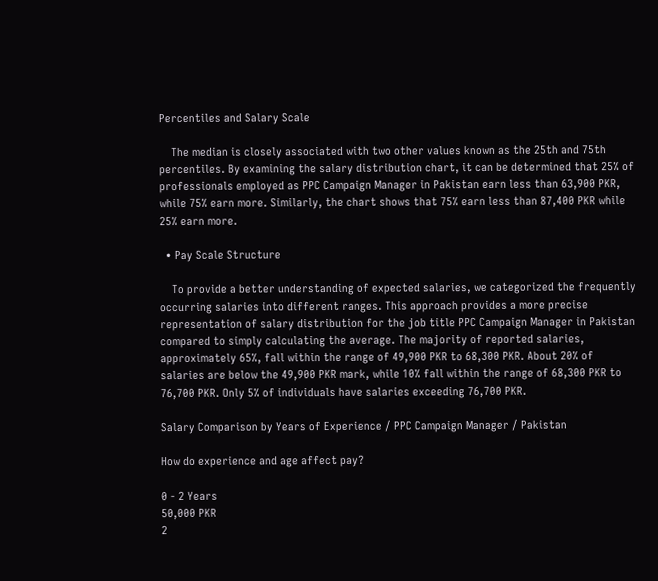Percentiles and Salary Scale

    The median is closely associated with two other values known as the 25th and 75th percentiles. By examining the salary distribution chart, it can be determined that 25% of professionals employed as PPC Campaign Manager in Pakistan earn less than 63,900 PKR, while 75% earn more. Similarly, the chart shows that 75% earn less than 87,400 PKR while 25% earn more.

  • Pay Scale Structure

    To provide a better understanding of expected salaries, we categorized the frequently occurring salaries into different ranges. This approach provides a more precise representation of salary distribution for the job title PPC Campaign Manager in Pakistan compared to simply calculating the average. The majority of reported salaries, approximately 65%, fall within the range of 49,900 PKR to 68,300 PKR. About 20% of salaries are below the 49,900 PKR mark, while 10% fall within the range of 68,300 PKR to 76,700 PKR. Only 5% of individuals have salaries exceeding 76,700 PKR.

Salary Comparison by Years of Experience / PPC Campaign Manager / Pakistan

How do experience and age affect pay?

0 - 2 Years
50,000 PKR
2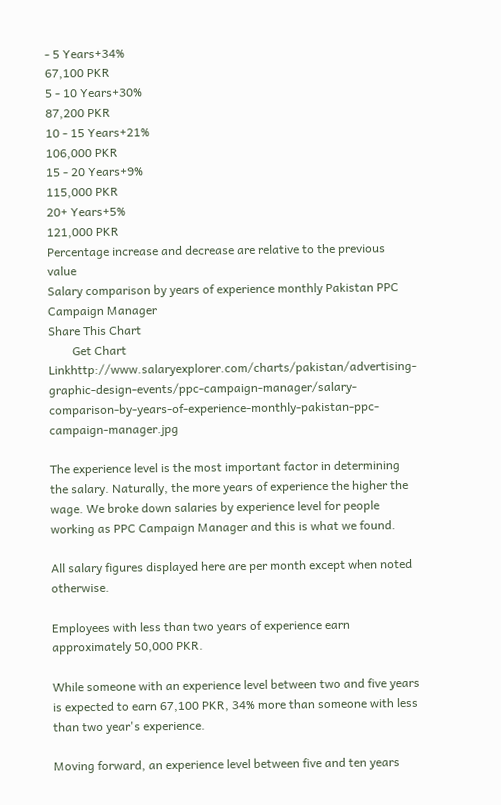- 5 Years+34%
67,100 PKR
5 - 10 Years+30%
87,200 PKR
10 - 15 Years+21%
106,000 PKR
15 - 20 Years+9%
115,000 PKR
20+ Years+5%
121,000 PKR
Percentage increase and decrease are relative to the previous value
Salary comparison by years of experience monthly Pakistan PPC Campaign Manager
Share This Chart
        Get Chart Linkhttp://www.salaryexplorer.com/charts/pakistan/advertising-graphic-design-events/ppc-campaign-manager/salary-comparison-by-years-of-experience-monthly-pakistan-ppc-campaign-manager.jpg

The experience level is the most important factor in determining the salary. Naturally, the more years of experience the higher the wage. We broke down salaries by experience level for people working as PPC Campaign Manager and this is what we found.

All salary figures displayed here are per month except when noted otherwise.

Employees with less than two years of experience earn approximately 50,000 PKR.

While someone with an experience level between two and five years is expected to earn 67,100 PKR, 34% more than someone with less than two year's experience.

Moving forward, an experience level between five and ten years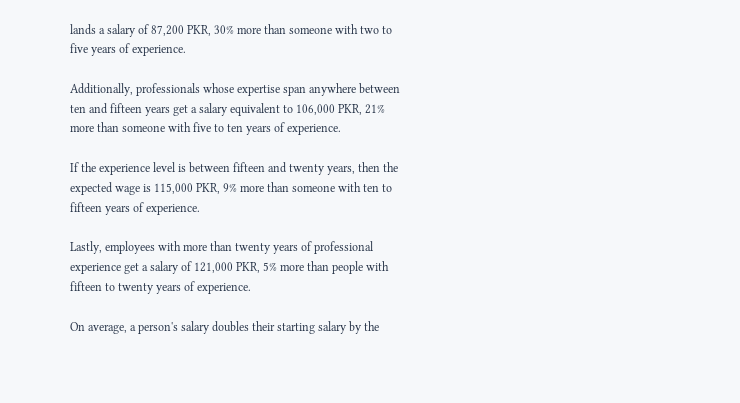lands a salary of 87,200 PKR, 30% more than someone with two to five years of experience.

Additionally, professionals whose expertise span anywhere between ten and fifteen years get a salary equivalent to 106,000 PKR, 21% more than someone with five to ten years of experience.

If the experience level is between fifteen and twenty years, then the expected wage is 115,000 PKR, 9% more than someone with ten to fifteen years of experience.

Lastly, employees with more than twenty years of professional experience get a salary of 121,000 PKR, 5% more than people with fifteen to twenty years of experience.

On average, a person's salary doubles their starting salary by the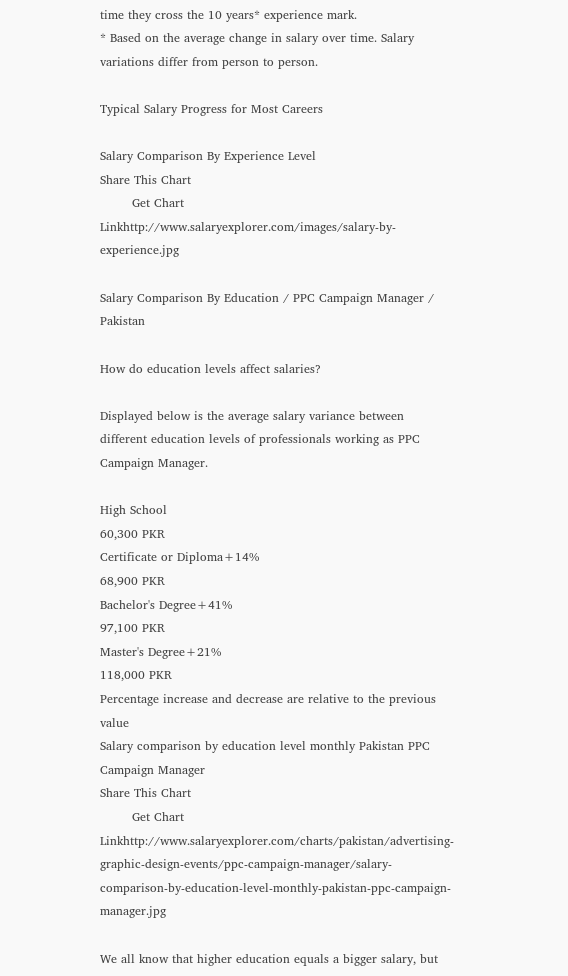time they cross the 10 years* experience mark.
* Based on the average change in salary over time. Salary variations differ from person to person.

Typical Salary Progress for Most Careers

Salary Comparison By Experience Level
Share This Chart
        Get Chart Linkhttp://www.salaryexplorer.com/images/salary-by-experience.jpg

Salary Comparison By Education / PPC Campaign Manager / Pakistan

How do education levels affect salaries?

Displayed below is the average salary variance between different education levels of professionals working as PPC Campaign Manager.

High School
60,300 PKR
Certificate or Diploma+14%
68,900 PKR
Bachelor's Degree+41%
97,100 PKR
Master's Degree+21%
118,000 PKR
Percentage increase and decrease are relative to the previous value
Salary comparison by education level monthly Pakistan PPC Campaign Manager
Share This Chart
        Get Chart Linkhttp://www.salaryexplorer.com/charts/pakistan/advertising-graphic-design-events/ppc-campaign-manager/salary-comparison-by-education-level-monthly-pakistan-ppc-campaign-manager.jpg

We all know that higher education equals a bigger salary, but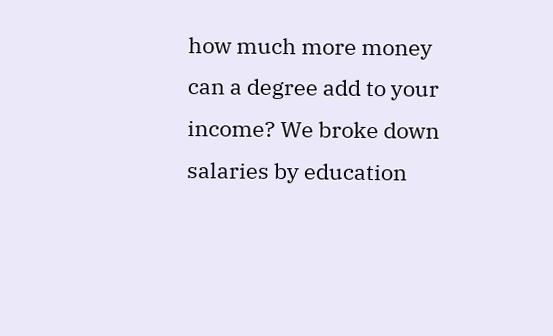how much more money can a degree add to your income? We broke down salaries by education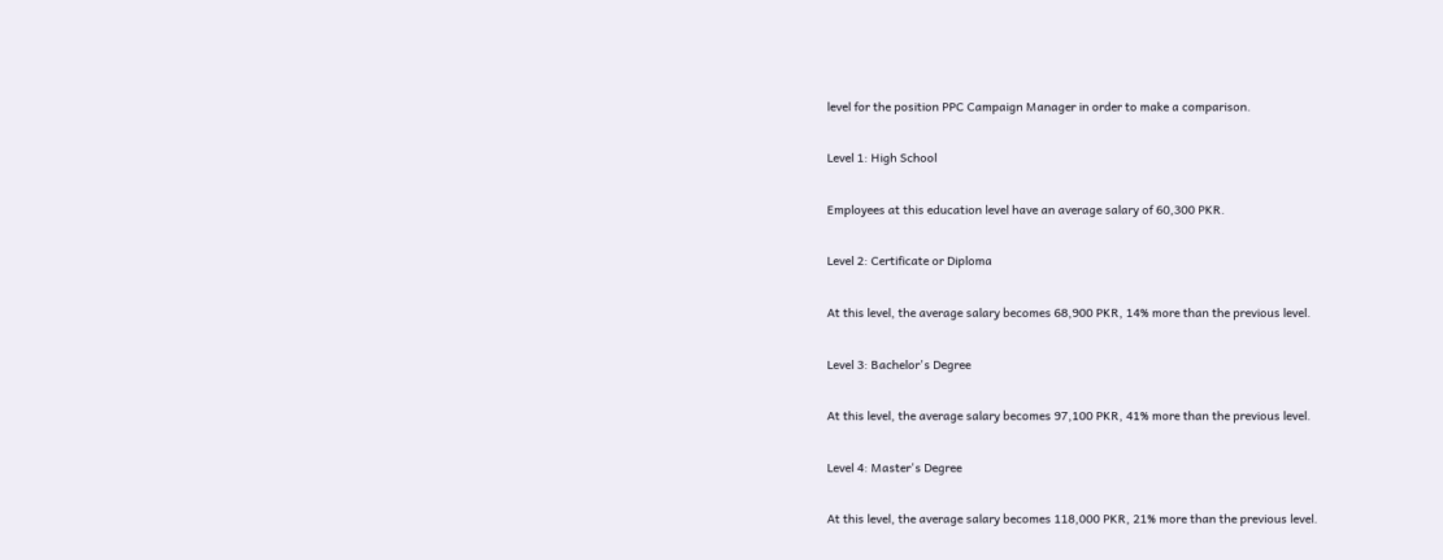level for the position PPC Campaign Manager in order to make a comparison.

Level 1: High School

Employees at this education level have an average salary of 60,300 PKR.

Level 2: Certificate or Diploma

At this level, the average salary becomes 68,900 PKR, 14% more than the previous level.

Level 3: Bachelor's Degree

At this level, the average salary becomes 97,100 PKR, 41% more than the previous level.

Level 4: Master's Degree

At this level, the average salary becomes 118,000 PKR, 21% more than the previous level.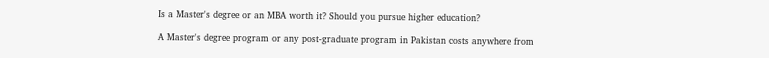Is a Master's degree or an MBA worth it? Should you pursue higher education?

A Master's degree program or any post-graduate program in Pakistan costs anywhere from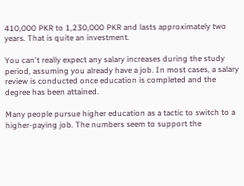410,000 PKR to 1,230,000 PKR and lasts approximately two years. That is quite an investment.

You can't really expect any salary increases during the study period, assuming you already have a job. In most cases, a salary review is conducted once education is completed and the degree has been attained.

Many people pursue higher education as a tactic to switch to a higher-paying job. The numbers seem to support the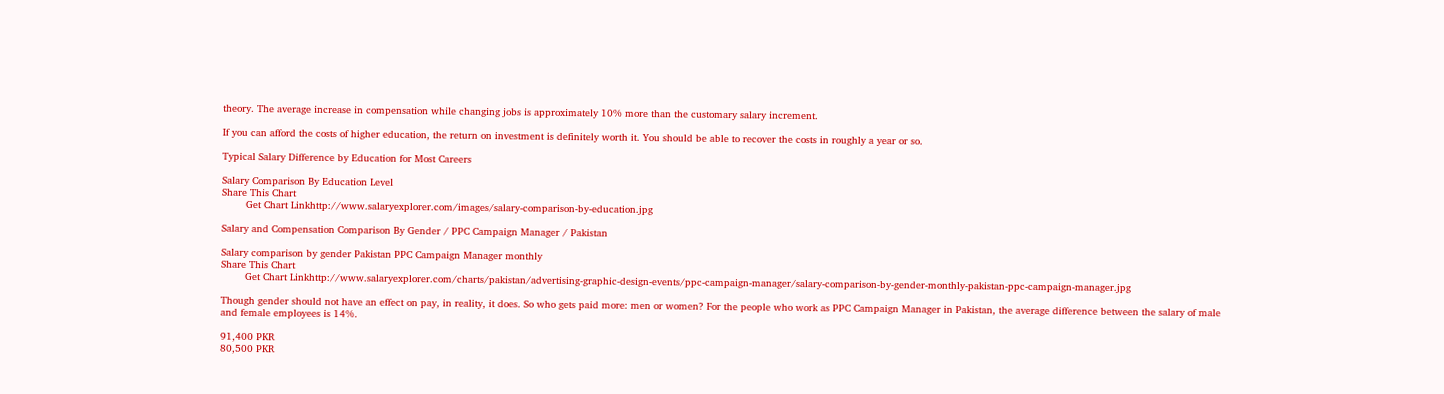theory. The average increase in compensation while changing jobs is approximately 10% more than the customary salary increment.

If you can afford the costs of higher education, the return on investment is definitely worth it. You should be able to recover the costs in roughly a year or so.

Typical Salary Difference by Education for Most Careers

Salary Comparison By Education Level
Share This Chart
        Get Chart Linkhttp://www.salaryexplorer.com/images/salary-comparison-by-education.jpg

Salary and Compensation Comparison By Gender / PPC Campaign Manager / Pakistan

Salary comparison by gender Pakistan PPC Campaign Manager monthly
Share This Chart
        Get Chart Linkhttp://www.salaryexplorer.com/charts/pakistan/advertising-graphic-design-events/ppc-campaign-manager/salary-comparison-by-gender-monthly-pakistan-ppc-campaign-manager.jpg

Though gender should not have an effect on pay, in reality, it does. So who gets paid more: men or women? For the people who work as PPC Campaign Manager in Pakistan, the average difference between the salary of male and female employees is 14%.

91,400 PKR
80,500 PKR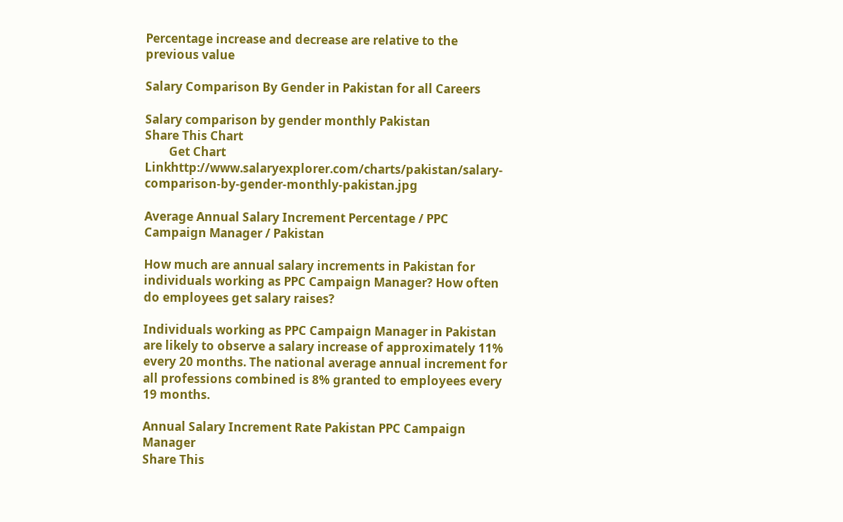Percentage increase and decrease are relative to the previous value

Salary Comparison By Gender in Pakistan for all Careers

Salary comparison by gender monthly Pakistan
Share This Chart
        Get Chart Linkhttp://www.salaryexplorer.com/charts/pakistan/salary-comparison-by-gender-monthly-pakistan.jpg

Average Annual Salary Increment Percentage / PPC Campaign Manager / Pakistan

How much are annual salary increments in Pakistan for individuals working as PPC Campaign Manager? How often do employees get salary raises?

Individuals working as PPC Campaign Manager in Pakistan are likely to observe a salary increase of approximately 11% every 20 months. The national average annual increment for all professions combined is 8% granted to employees every 19 months.

Annual Salary Increment Rate Pakistan PPC Campaign Manager
Share This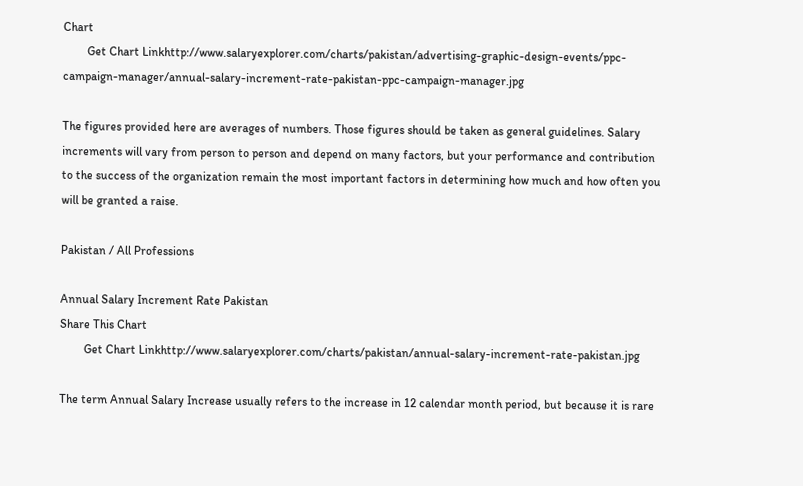Chart
        Get Chart Linkhttp://www.salaryexplorer.com/charts/pakistan/advertising-graphic-design-events/ppc-campaign-manager/annual-salary-increment-rate-pakistan-ppc-campaign-manager.jpg

The figures provided here are averages of numbers. Those figures should be taken as general guidelines. Salary increments will vary from person to person and depend on many factors, but your performance and contribution to the success of the organization remain the most important factors in determining how much and how often you will be granted a raise.

Pakistan / All Professions

Annual Salary Increment Rate Pakistan
Share This Chart
        Get Chart Linkhttp://www.salaryexplorer.com/charts/pakistan/annual-salary-increment-rate-pakistan.jpg

The term Annual Salary Increase usually refers to the increase in 12 calendar month period, but because it is rare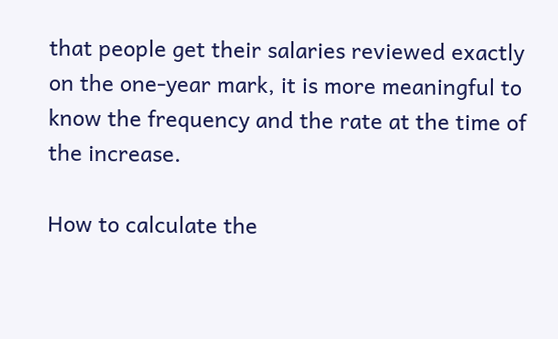that people get their salaries reviewed exactly on the one-year mark, it is more meaningful to know the frequency and the rate at the time of the increase.

How to calculate the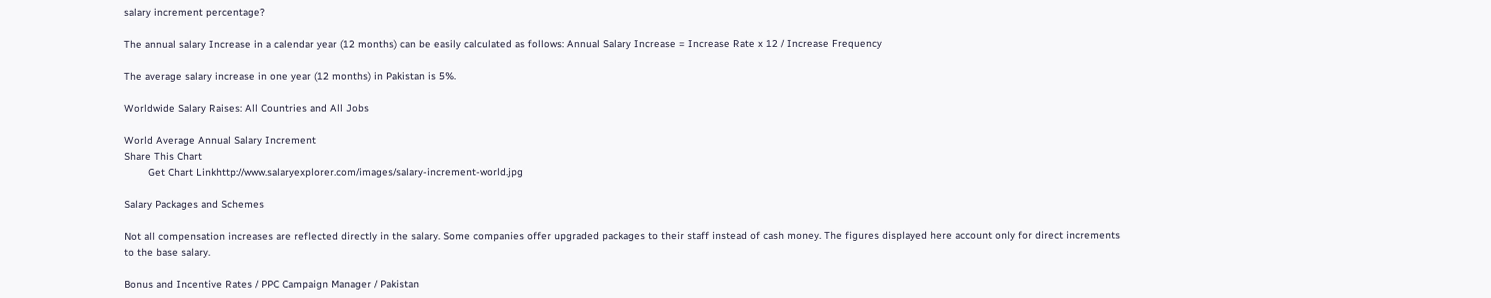salary increment percentage?

The annual salary Increase in a calendar year (12 months) can be easily calculated as follows: Annual Salary Increase = Increase Rate x 12 / Increase Frequency

The average salary increase in one year (12 months) in Pakistan is 5%.

Worldwide Salary Raises: All Countries and All Jobs

World Average Annual Salary Increment
Share This Chart
        Get Chart Linkhttp://www.salaryexplorer.com/images/salary-increment-world.jpg

Salary Packages and Schemes

Not all compensation increases are reflected directly in the salary. Some companies offer upgraded packages to their staff instead of cash money. The figures displayed here account only for direct increments to the base salary.

Bonus and Incentive Rates / PPC Campaign Manager / Pakistan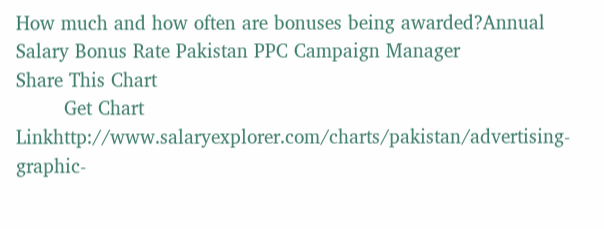How much and how often are bonuses being awarded?Annual Salary Bonus Rate Pakistan PPC Campaign Manager
Share This Chart
        Get Chart Linkhttp://www.salaryexplorer.com/charts/pakistan/advertising-graphic-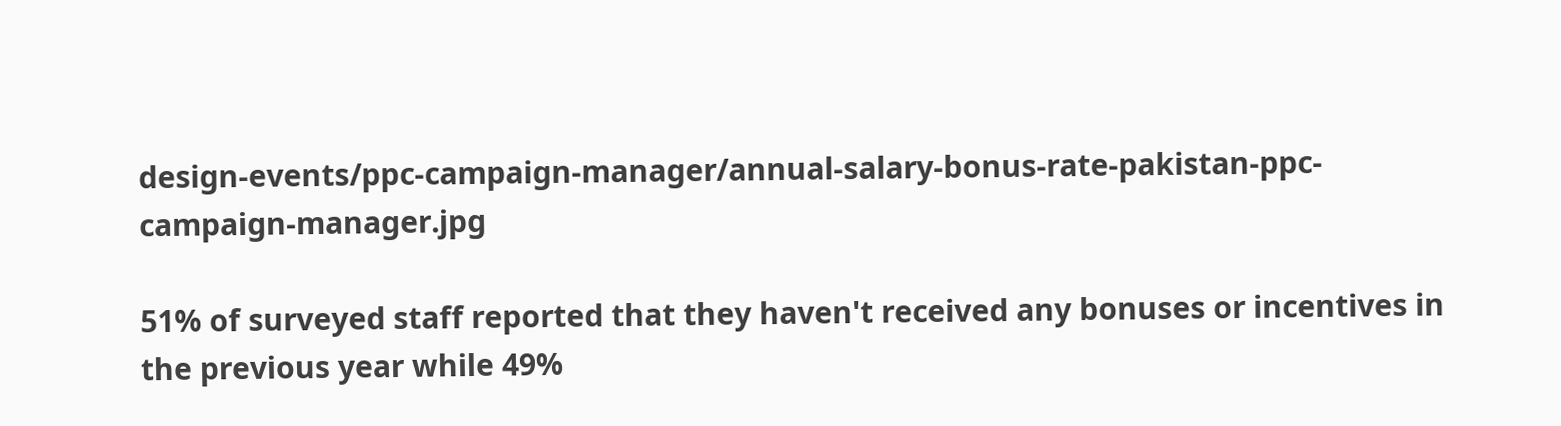design-events/ppc-campaign-manager/annual-salary-bonus-rate-pakistan-ppc-campaign-manager.jpg

51% of surveyed staff reported that they haven't received any bonuses or incentives in the previous year while 49%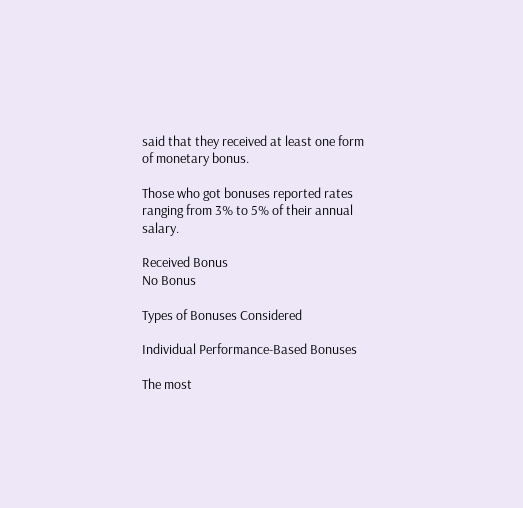said that they received at least one form of monetary bonus.

Those who got bonuses reported rates ranging from 3% to 5% of their annual salary.

Received Bonus
No Bonus

Types of Bonuses Considered

Individual Performance-Based Bonuses

The most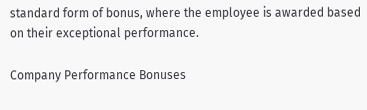standard form of bonus, where the employee is awarded based on their exceptional performance.

Company Performance Bonuses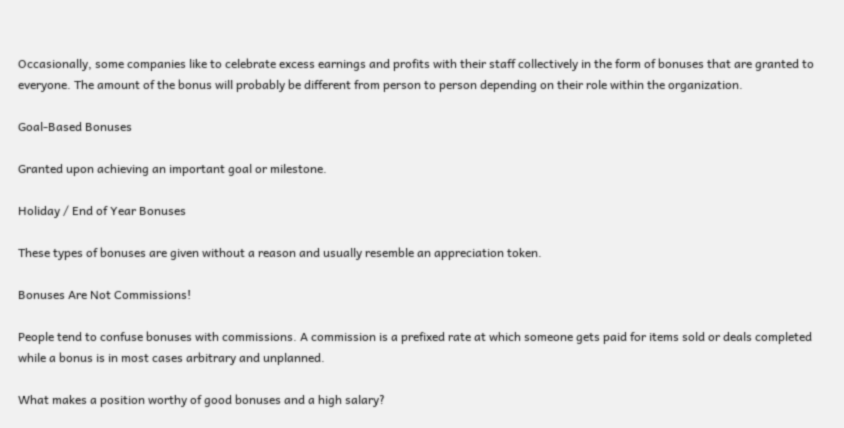Occasionally, some companies like to celebrate excess earnings and profits with their staff collectively in the form of bonuses that are granted to everyone. The amount of the bonus will probably be different from person to person depending on their role within the organization.

Goal-Based Bonuses

Granted upon achieving an important goal or milestone.

Holiday / End of Year Bonuses

These types of bonuses are given without a reason and usually resemble an appreciation token.

Bonuses Are Not Commissions!

People tend to confuse bonuses with commissions. A commission is a prefixed rate at which someone gets paid for items sold or deals completed while a bonus is in most cases arbitrary and unplanned.

What makes a position worthy of good bonuses and a high salary?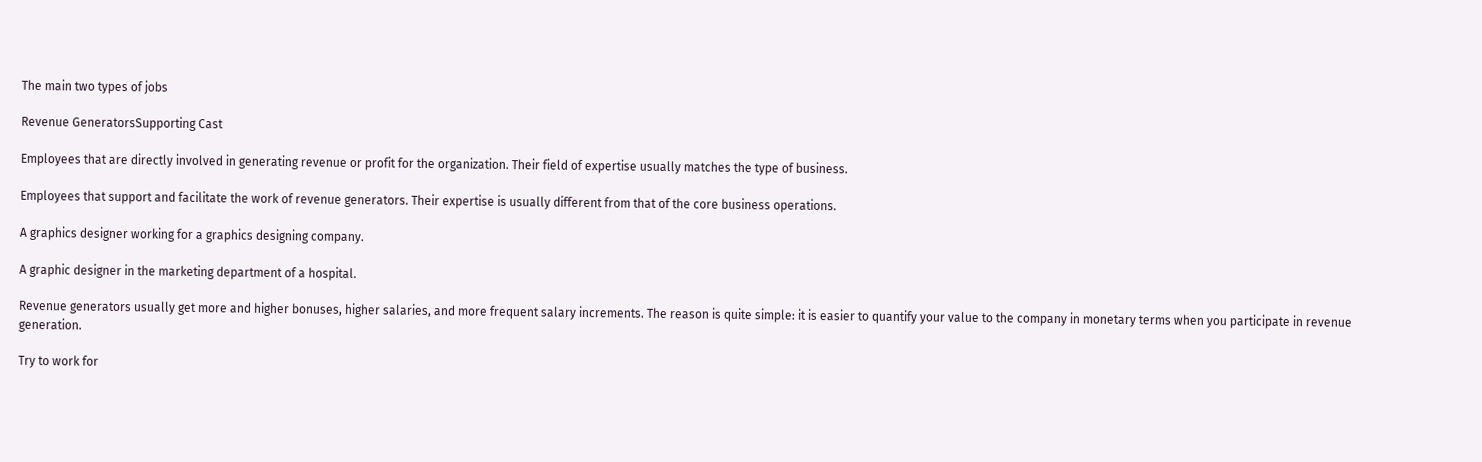The main two types of jobs

Revenue GeneratorsSupporting Cast

Employees that are directly involved in generating revenue or profit for the organization. Their field of expertise usually matches the type of business.

Employees that support and facilitate the work of revenue generators. Their expertise is usually different from that of the core business operations.

A graphics designer working for a graphics designing company.

A graphic designer in the marketing department of a hospital.

Revenue generators usually get more and higher bonuses, higher salaries, and more frequent salary increments. The reason is quite simple: it is easier to quantify your value to the company in monetary terms when you participate in revenue generation.

Try to work for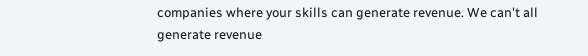companies where your skills can generate revenue. We can't all generate revenue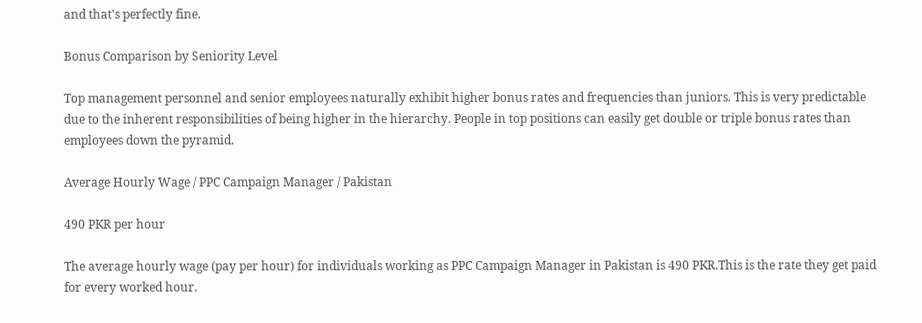and that's perfectly fine.

Bonus Comparison by Seniority Level

Top management personnel and senior employees naturally exhibit higher bonus rates and frequencies than juniors. This is very predictable due to the inherent responsibilities of being higher in the hierarchy. People in top positions can easily get double or triple bonus rates than employees down the pyramid.

Average Hourly Wage / PPC Campaign Manager / Pakistan

490 PKR per hour

The average hourly wage (pay per hour) for individuals working as PPC Campaign Manager in Pakistan is 490 PKR.This is the rate they get paid for every worked hour.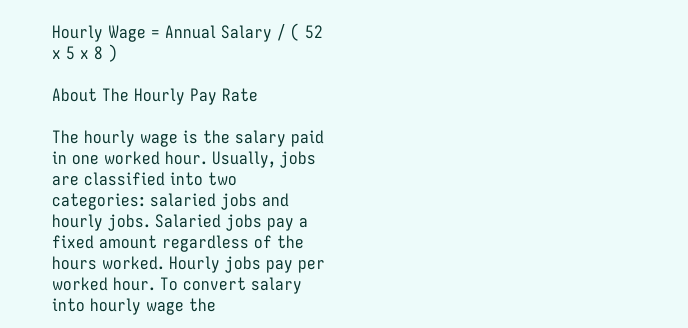Hourly Wage = Annual Salary / ( 52 x 5 x 8 )

About The Hourly Pay Rate

The hourly wage is the salary paid in one worked hour. Usually, jobs are classified into two categories: salaried jobs and hourly jobs. Salaried jobs pay a fixed amount regardless of the hours worked. Hourly jobs pay per worked hour. To convert salary into hourly wage the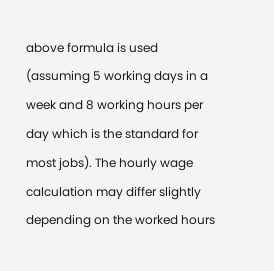above formula is used (assuming 5 working days in a week and 8 working hours per day which is the standard for most jobs). The hourly wage calculation may differ slightly depending on the worked hours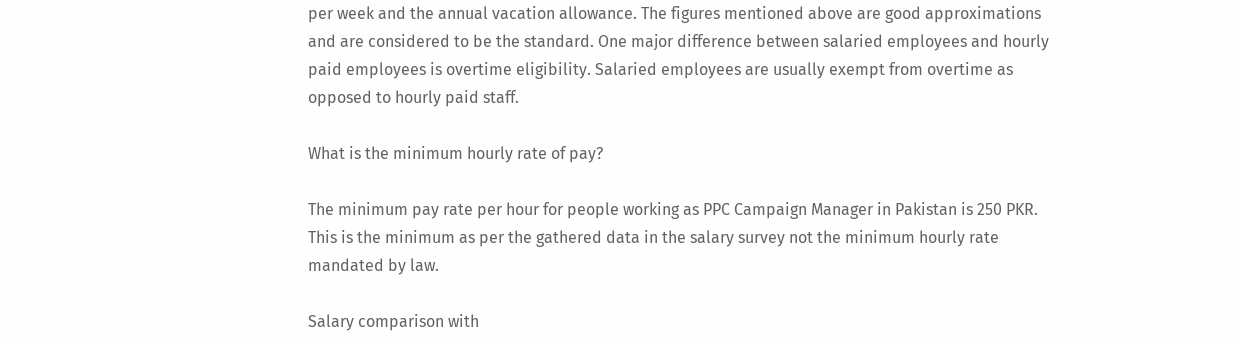per week and the annual vacation allowance. The figures mentioned above are good approximations and are considered to be the standard. One major difference between salaried employees and hourly paid employees is overtime eligibility. Salaried employees are usually exempt from overtime as opposed to hourly paid staff.

What is the minimum hourly rate of pay?

The minimum pay rate per hour for people working as PPC Campaign Manager in Pakistan is 250 PKR. This is the minimum as per the gathered data in the salary survey not the minimum hourly rate mandated by law.

Salary comparison with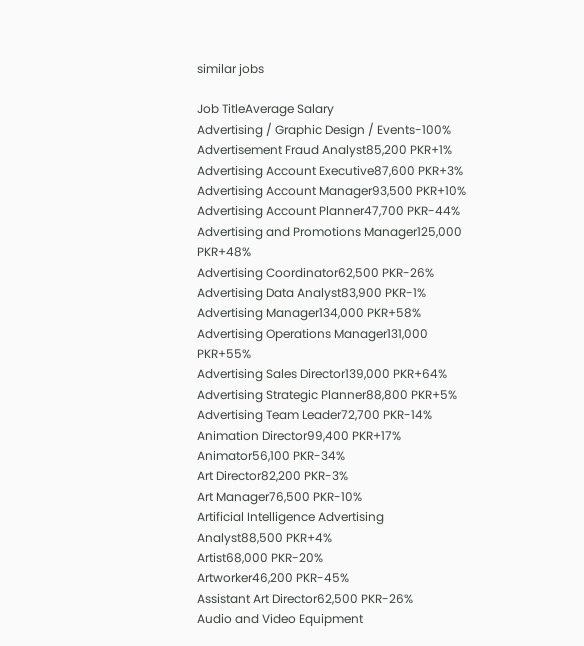similar jobs

Job TitleAverage Salary
Advertising / Graphic Design / Events-100%
Advertisement Fraud Analyst85,200 PKR+1%
Advertising Account Executive87,600 PKR+3%
Advertising Account Manager93,500 PKR+10%
Advertising Account Planner47,700 PKR-44%
Advertising and Promotions Manager125,000 PKR+48%
Advertising Coordinator62,500 PKR-26%
Advertising Data Analyst83,900 PKR-1%
Advertising Manager134,000 PKR+58%
Advertising Operations Manager131,000 PKR+55%
Advertising Sales Director139,000 PKR+64%
Advertising Strategic Planner88,800 PKR+5%
Advertising Team Leader72,700 PKR-14%
Animation Director99,400 PKR+17%
Animator56,100 PKR-34%
Art Director82,200 PKR-3%
Art Manager76,500 PKR-10%
Artificial Intelligence Advertising Analyst88,500 PKR+4%
Artist68,000 PKR-20%
Artworker46,200 PKR-45%
Assistant Art Director62,500 PKR-26%
Audio and Video Equipment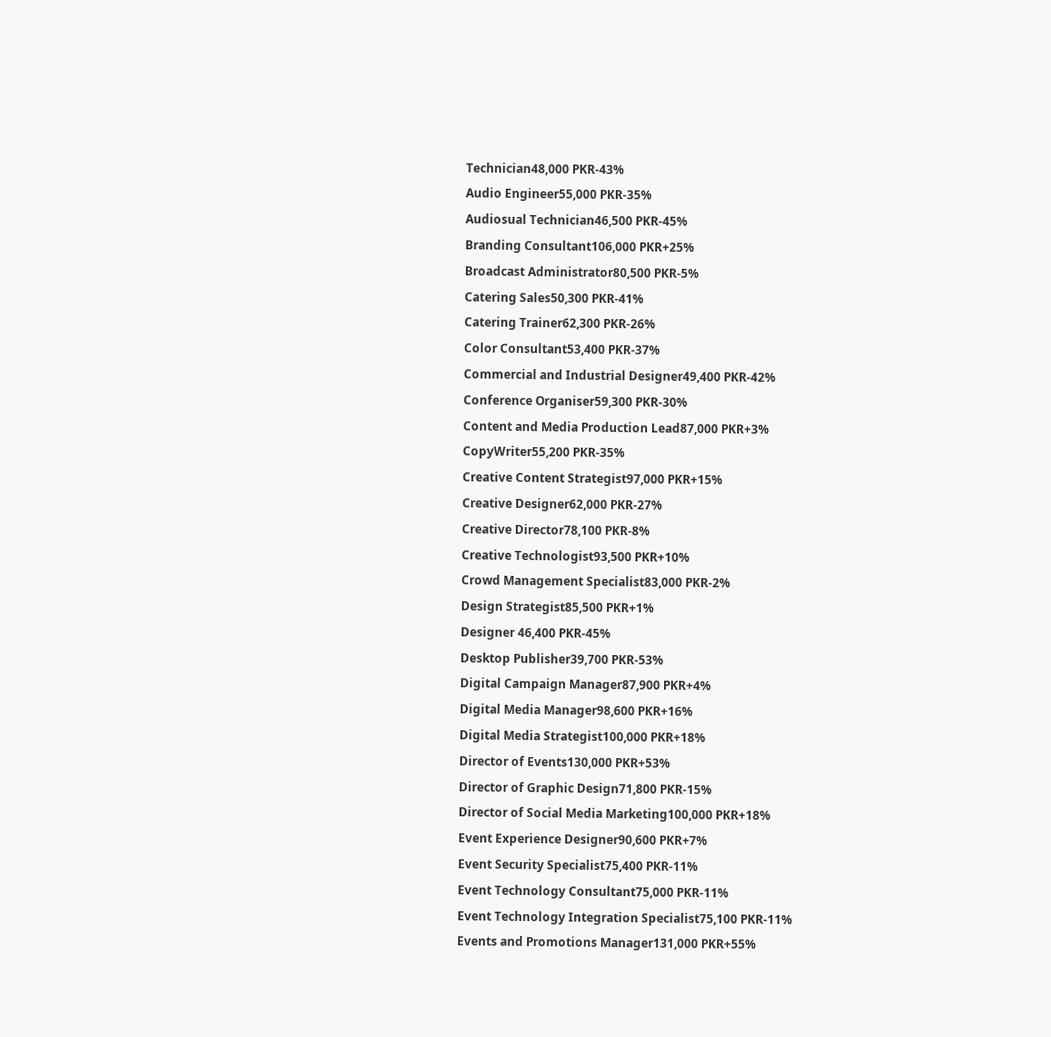Technician48,000 PKR-43%
Audio Engineer55,000 PKR-35%
Audiosual Technician46,500 PKR-45%
Branding Consultant106,000 PKR+25%
Broadcast Administrator80,500 PKR-5%
Catering Sales50,300 PKR-41%
Catering Trainer62,300 PKR-26%
Color Consultant53,400 PKR-37%
Commercial and Industrial Designer49,400 PKR-42%
Conference Organiser59,300 PKR-30%
Content and Media Production Lead87,000 PKR+3%
CopyWriter55,200 PKR-35%
Creative Content Strategist97,000 PKR+15%
Creative Designer62,000 PKR-27%
Creative Director78,100 PKR-8%
Creative Technologist93,500 PKR+10%
Crowd Management Specialist83,000 PKR-2%
Design Strategist85,500 PKR+1%
Designer 46,400 PKR-45%
Desktop Publisher39,700 PKR-53%
Digital Campaign Manager87,900 PKR+4%
Digital Media Manager98,600 PKR+16%
Digital Media Strategist100,000 PKR+18%
Director of Events130,000 PKR+53%
Director of Graphic Design71,800 PKR-15%
Director of Social Media Marketing100,000 PKR+18%
Event Experience Designer90,600 PKR+7%
Event Security Specialist75,400 PKR-11%
Event Technology Consultant75,000 PKR-11%
Event Technology Integration Specialist75,100 PKR-11%
Events and Promotions Manager131,000 PKR+55%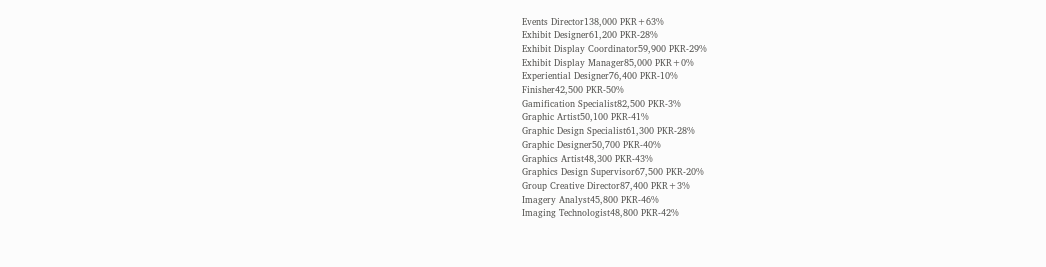Events Director138,000 PKR+63%
Exhibit Designer61,200 PKR-28%
Exhibit Display Coordinator59,900 PKR-29%
Exhibit Display Manager85,000 PKR+0%
Experiential Designer76,400 PKR-10%
Finisher42,500 PKR-50%
Gamification Specialist82,500 PKR-3%
Graphic Artist50,100 PKR-41%
Graphic Design Specialist61,300 PKR-28%
Graphic Designer50,700 PKR-40%
Graphics Artist48,300 PKR-43%
Graphics Design Supervisor67,500 PKR-20%
Group Creative Director87,400 PKR+3%
Imagery Analyst45,800 PKR-46%
Imaging Technologist48,800 PKR-42%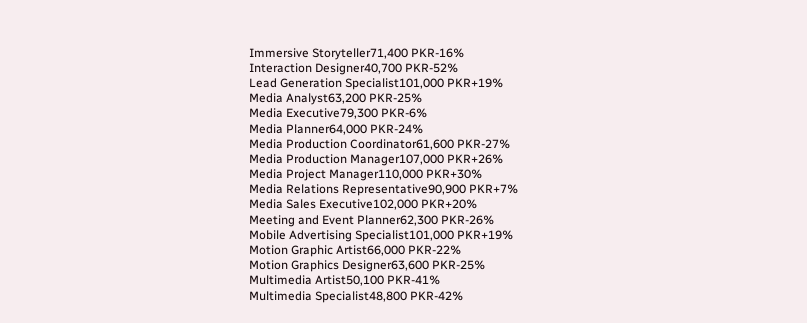Immersive Storyteller71,400 PKR-16%
Interaction Designer40,700 PKR-52%
Lead Generation Specialist101,000 PKR+19%
Media Analyst63,200 PKR-25%
Media Executive79,300 PKR-6%
Media Planner64,000 PKR-24%
Media Production Coordinator61,600 PKR-27%
Media Production Manager107,000 PKR+26%
Media Project Manager110,000 PKR+30%
Media Relations Representative90,900 PKR+7%
Media Sales Executive102,000 PKR+20%
Meeting and Event Planner62,300 PKR-26%
Mobile Advertising Specialist101,000 PKR+19%
Motion Graphic Artist66,000 PKR-22%
Motion Graphics Designer63,600 PKR-25%
Multimedia Artist50,100 PKR-41%
Multimedia Specialist48,800 PKR-42%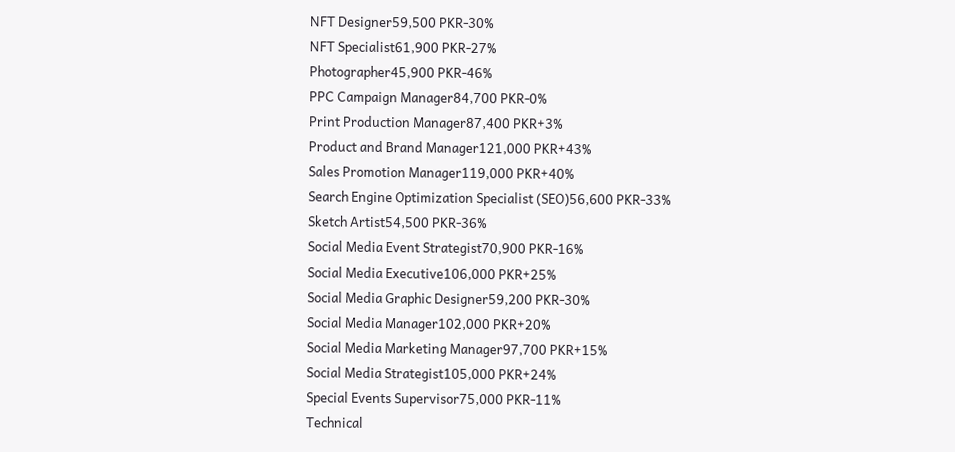NFT Designer59,500 PKR-30%
NFT Specialist61,900 PKR-27%
Photographer45,900 PKR-46%
PPC Campaign Manager84,700 PKR-0%
Print Production Manager87,400 PKR+3%
Product and Brand Manager121,000 PKR+43%
Sales Promotion Manager119,000 PKR+40%
Search Engine Optimization Specialist (SEO)56,600 PKR-33%
Sketch Artist54,500 PKR-36%
Social Media Event Strategist70,900 PKR-16%
Social Media Executive106,000 PKR+25%
Social Media Graphic Designer59,200 PKR-30%
Social Media Manager102,000 PKR+20%
Social Media Marketing Manager97,700 PKR+15%
Social Media Strategist105,000 PKR+24%
Special Events Supervisor75,000 PKR-11%
Technical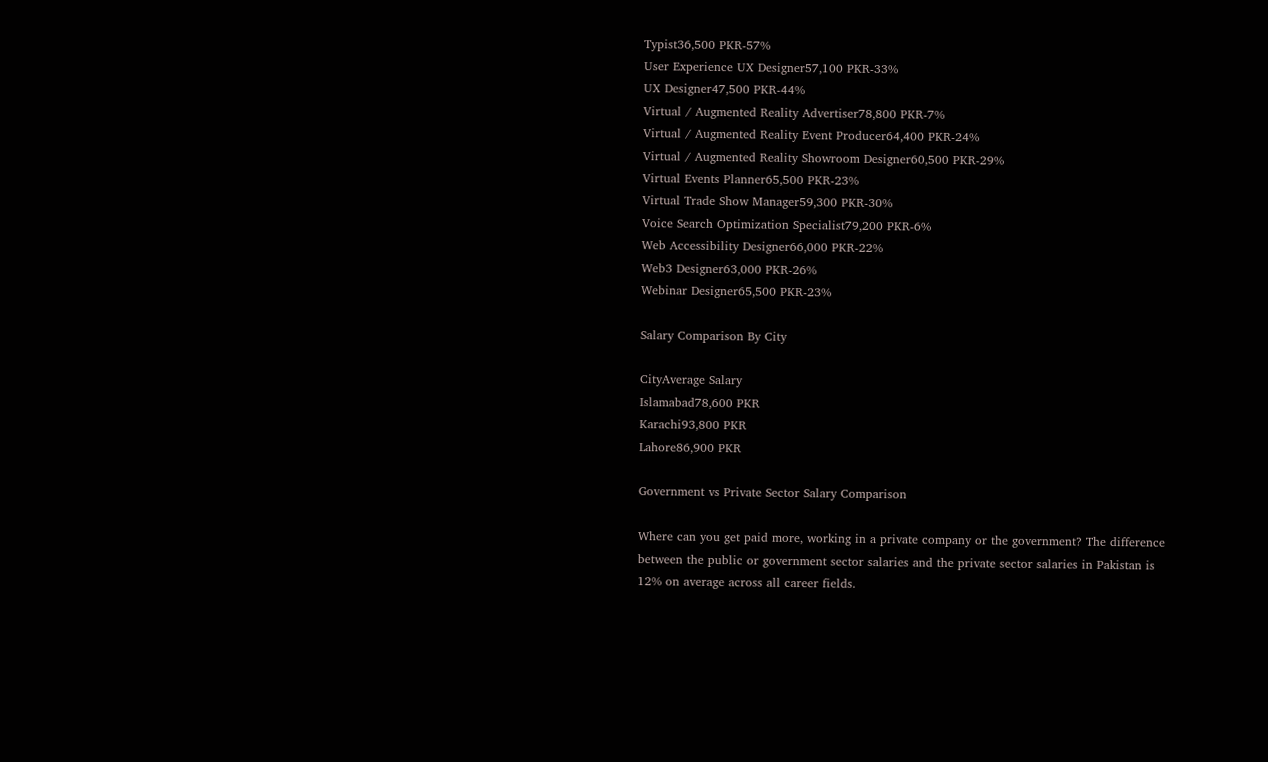Typist36,500 PKR-57%
User Experience UX Designer57,100 PKR-33%
UX Designer47,500 PKR-44%
Virtual / Augmented Reality Advertiser78,800 PKR-7%
Virtual / Augmented Reality Event Producer64,400 PKR-24%
Virtual / Augmented Reality Showroom Designer60,500 PKR-29%
Virtual Events Planner65,500 PKR-23%
Virtual Trade Show Manager59,300 PKR-30%
Voice Search Optimization Specialist79,200 PKR-6%
Web Accessibility Designer66,000 PKR-22%
Web3 Designer63,000 PKR-26%
Webinar Designer65,500 PKR-23%

Salary Comparison By City

CityAverage Salary
Islamabad78,600 PKR
Karachi93,800 PKR
Lahore86,900 PKR

Government vs Private Sector Salary Comparison

Where can you get paid more, working in a private company or the government? The difference between the public or government sector salaries and the private sector salaries in Pakistan is 12% on average across all career fields.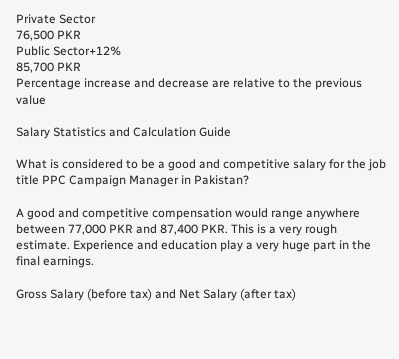Private Sector
76,500 PKR
Public Sector+12%
85,700 PKR
Percentage increase and decrease are relative to the previous value

Salary Statistics and Calculation Guide

What is considered to be a good and competitive salary for the job title PPC Campaign Manager in Pakistan?

A good and competitive compensation would range anywhere between 77,000 PKR and 87,400 PKR. This is a very rough estimate. Experience and education play a very huge part in the final earnings.

Gross Salary (before tax) and Net Salary (after tax)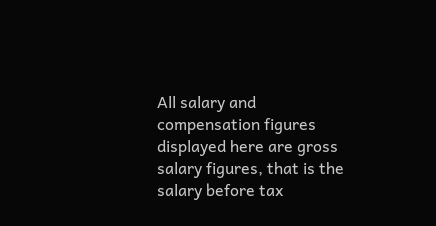All salary and compensation figures displayed here are gross salary figures, that is the salary before tax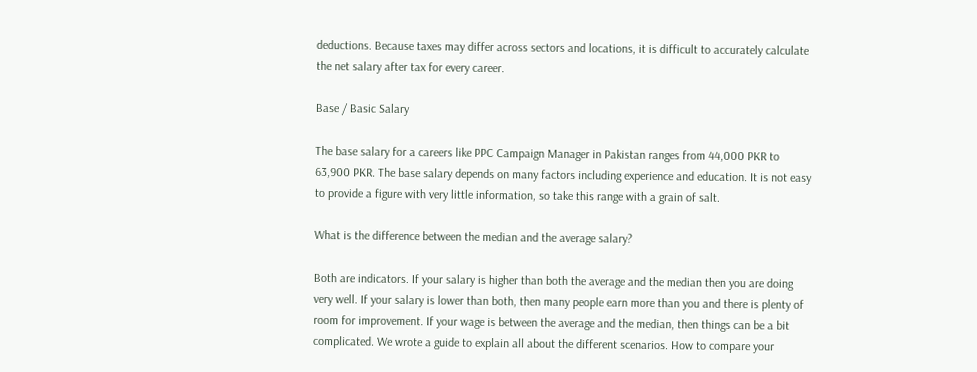deductions. Because taxes may differ across sectors and locations, it is difficult to accurately calculate the net salary after tax for every career.

Base / Basic Salary

The base salary for a careers like PPC Campaign Manager in Pakistan ranges from 44,000 PKR to 63,900 PKR. The base salary depends on many factors including experience and education. It is not easy to provide a figure with very little information, so take this range with a grain of salt.

What is the difference between the median and the average salary?

Both are indicators. If your salary is higher than both the average and the median then you are doing very well. If your salary is lower than both, then many people earn more than you and there is plenty of room for improvement. If your wage is between the average and the median, then things can be a bit complicated. We wrote a guide to explain all about the different scenarios. How to compare your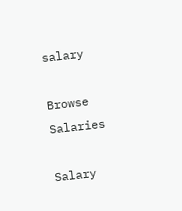salary

Browse Salaries

Salary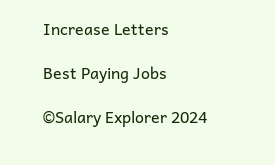Increase Letters

Best Paying Jobs

©Salary Explorer 2024